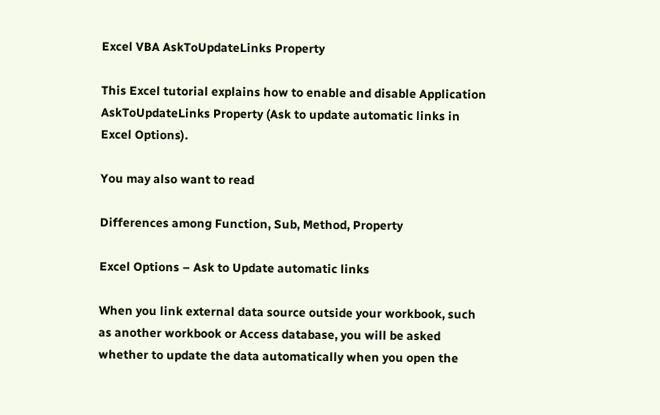Excel VBA AskToUpdateLinks Property

This Excel tutorial explains how to enable and disable Application AskToUpdateLinks Property (Ask to update automatic links in Excel Options).

You may also want to read

Differences among Function, Sub, Method, Property

Excel Options – Ask to Update automatic links

When you link external data source outside your workbook, such as another workbook or Access database, you will be asked whether to update the data automatically when you open the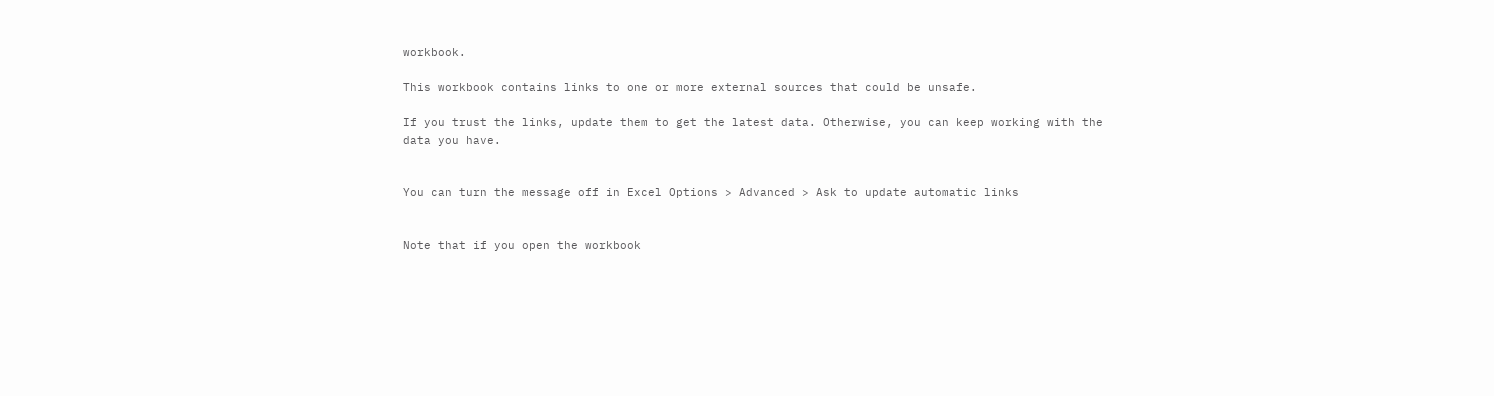workbook.

This workbook contains links to one or more external sources that could be unsafe.

If you trust the links, update them to get the latest data. Otherwise, you can keep working with the data you have.


You can turn the message off in Excel Options > Advanced > Ask to update automatic links


Note that if you open the workbook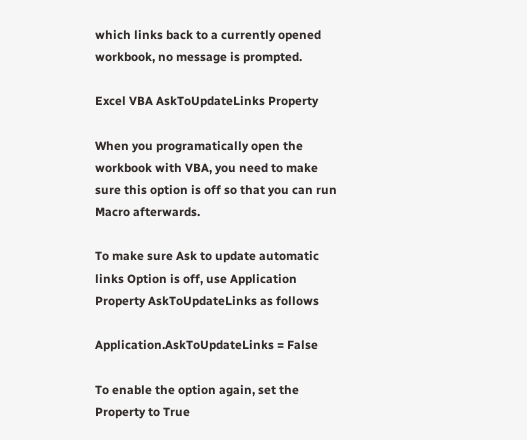which links back to a currently opened workbook, no message is prompted.

Excel VBA AskToUpdateLinks Property

When you programatically open the workbook with VBA, you need to make sure this option is off so that you can run Macro afterwards.

To make sure Ask to update automatic links Option is off, use Application Property AskToUpdateLinks as follows

Application.AskToUpdateLinks = False

To enable the option again, set the Property to True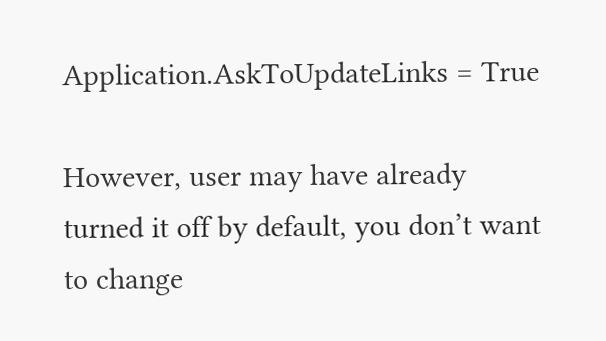Application.AskToUpdateLinks = True

However, user may have already turned it off by default, you don’t want to change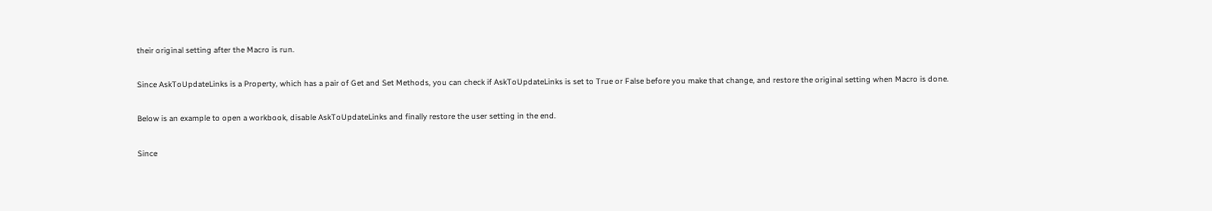their original setting after the Macro is run.

Since AskToUpdateLinks is a Property, which has a pair of Get and Set Methods, you can check if AskToUpdateLinks is set to True or False before you make that change, and restore the original setting when Macro is done.

Below is an example to open a workbook, disable AskToUpdateLinks and finally restore the user setting in the end.

Since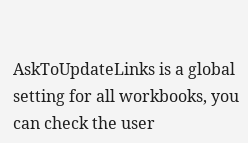AskToUpdateLinks is a global setting for all workbooks, you can check the user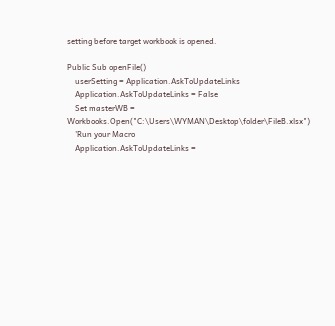setting before target workbook is opened.

Public Sub openFile()
    userSetting = Application.AskToUpdateLinks
    Application.AskToUpdateLinks = False
    Set masterWB = Workbooks.Open("C:\Users\WYMAN\Desktop\folder\FileB.xlsx")
    'Run your Macro
    Application.AskToUpdateLinks =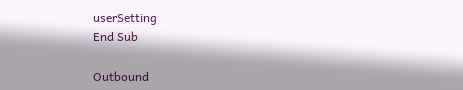userSetting
End Sub

Outbound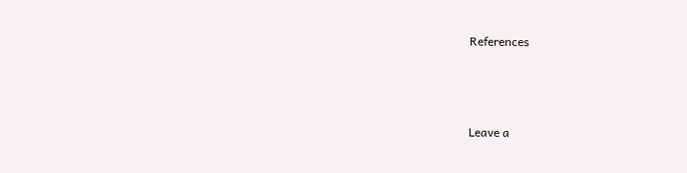References



Leave a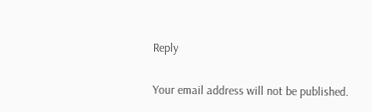Reply

Your email address will not be published.